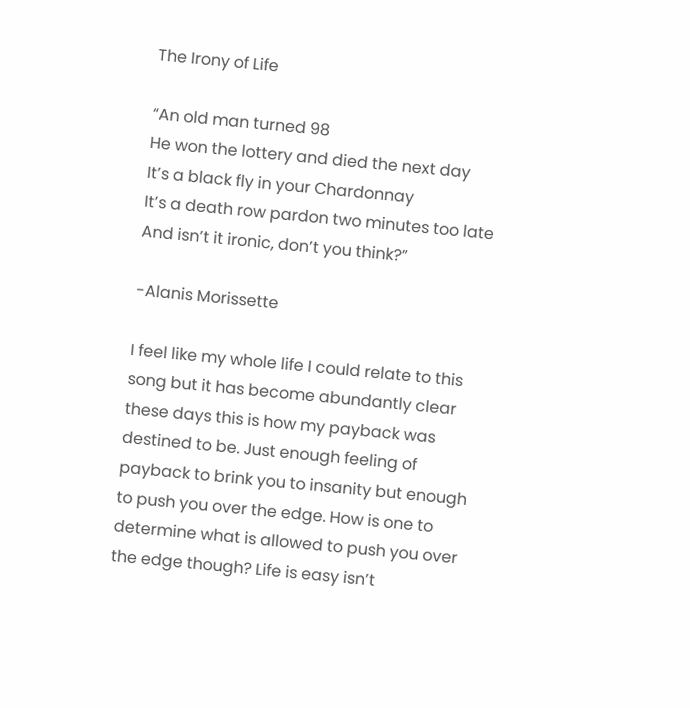The Irony of Life

“An old man turned 98
He won the lottery and died the next day
It’s a black fly in your Chardonnay
It’s a death row pardon two minutes too late
And isn’t it ironic, don’t you think?”

-Alanis Morissette

I feel like my whole life I could relate to this song but it has become abundantly clear these days this is how my payback was destined to be. Just enough feeling of payback to brink you to insanity but enough to push you over the edge. How is one to determine what is allowed to push you over the edge though? Life is easy isn’t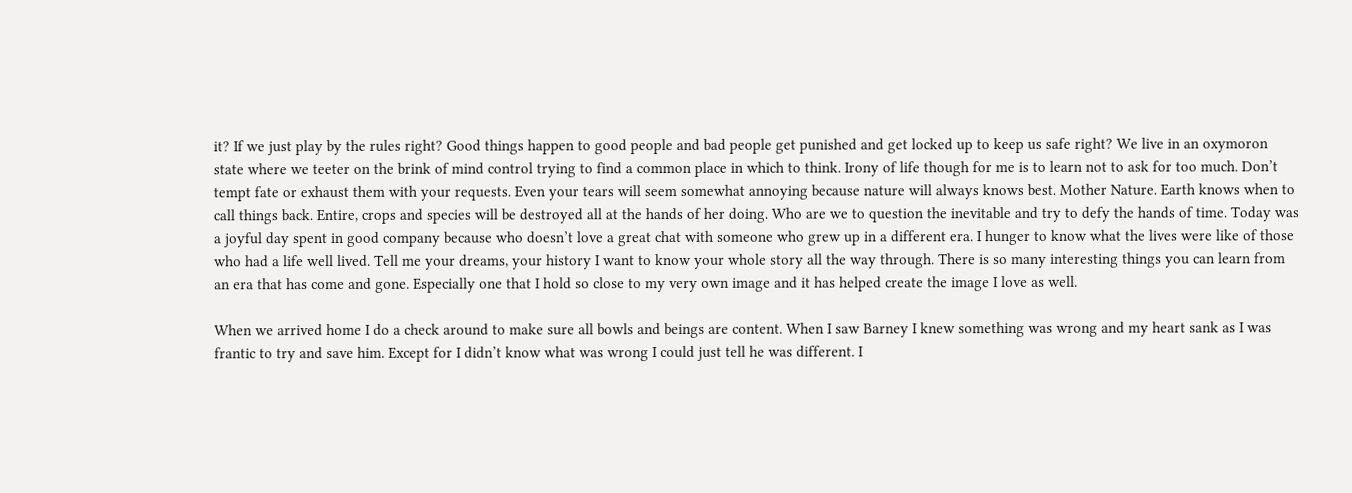it? If we just play by the rules right? Good things happen to good people and bad people get punished and get locked up to keep us safe right? We live in an oxymoron state where we teeter on the brink of mind control trying to find a common place in which to think. Irony of life though for me is to learn not to ask for too much. Don’t tempt fate or exhaust them with your requests. Even your tears will seem somewhat annoying because nature will always knows best. Mother Nature. Earth knows when to call things back. Entire, crops and species will be destroyed all at the hands of her doing. Who are we to question the inevitable and try to defy the hands of time. Today was a joyful day spent in good company because who doesn’t love a great chat with someone who grew up in a different era. I hunger to know what the lives were like of those who had a life well lived. Tell me your dreams, your history I want to know your whole story all the way through. There is so many interesting things you can learn from an era that has come and gone. Especially one that I hold so close to my very own image and it has helped create the image I love as well.

When we arrived home I do a check around to make sure all bowls and beings are content. When I saw Barney I knew something was wrong and my heart sank as I was frantic to try and save him. Except for I didn’t know what was wrong I could just tell he was different. I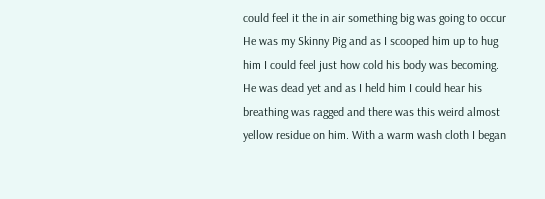could feel it the in air something big was going to occur He was my Skinny Pig and as I scooped him up to hug him I could feel just how cold his body was becoming. He was dead yet and as I held him I could hear his breathing was ragged and there was this weird almost yellow residue on him. With a warm wash cloth I began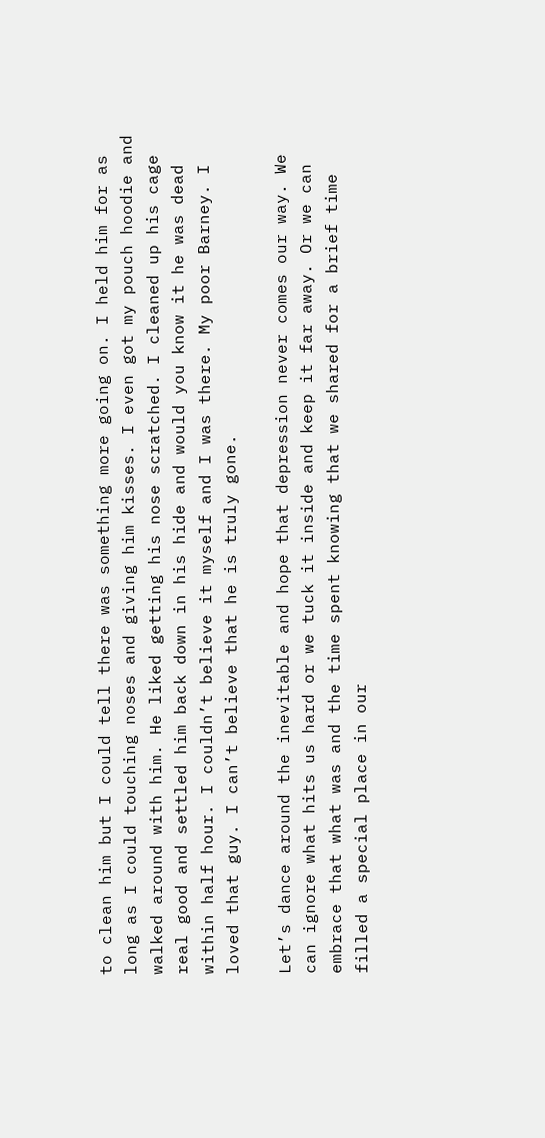to clean him but I could tell there was something more going on. I held him for as long as I could touching noses and giving him kisses. I even got my pouch hoodie and walked around with him. He liked getting his nose scratched. I cleaned up his cage real good and settled him back down in his hide and would you know it he was dead within half hour. I couldn’t believe it myself and I was there. My poor Barney. I loved that guy. I can’t believe that he is truly gone.

Let’s dance around the inevitable and hope that depression never comes our way. We can ignore what hits us hard or we tuck it inside and keep it far away. Or we can embrace that what was and the time spent knowing that we shared for a brief time filled a special place in our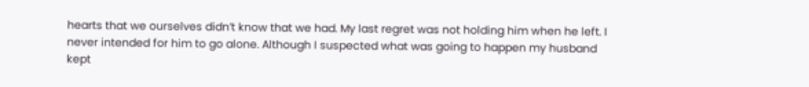hearts that we ourselves didn’t know that we had. My last regret was not holding him when he left. I never intended for him to go alone. Although I suspected what was going to happen my husband kept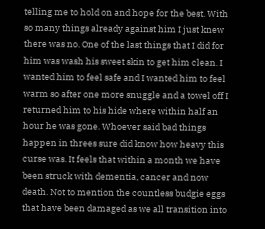telling me to hold on and hope for the best. With so many things already against him I just knew there was no. One of the last things that I did for him was wash his sweet skin to get him clean. I wanted him to feel safe and I wanted him to feel warm so after one more snuggle and a towel off I returned him to his hide where within half an hour he was gone. Whoever said bad things happen in threes sure did know how heavy this curse was. It feels that within a month we have been struck with dementia, cancer and now death. Not to mention the countless budgie eggs that have been damaged as we all transition into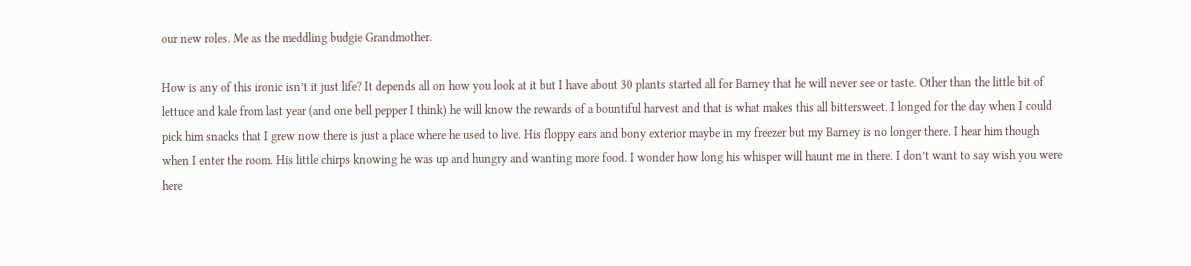our new roles. Me as the meddling budgie Grandmother.

How is any of this ironic isn’t it just life? It depends all on how you look at it but I have about 30 plants started all for Barney that he will never see or taste. Other than the little bit of lettuce and kale from last year (and one bell pepper I think) he will know the rewards of a bountiful harvest and that is what makes this all bittersweet. I longed for the day when I could pick him snacks that I grew now there is just a place where he used to live. His floppy ears and bony exterior maybe in my freezer but my Barney is no longer there. I hear him though when I enter the room. His little chirps knowing he was up and hungry and wanting more food. I wonder how long his whisper will haunt me in there. I don’t want to say wish you were here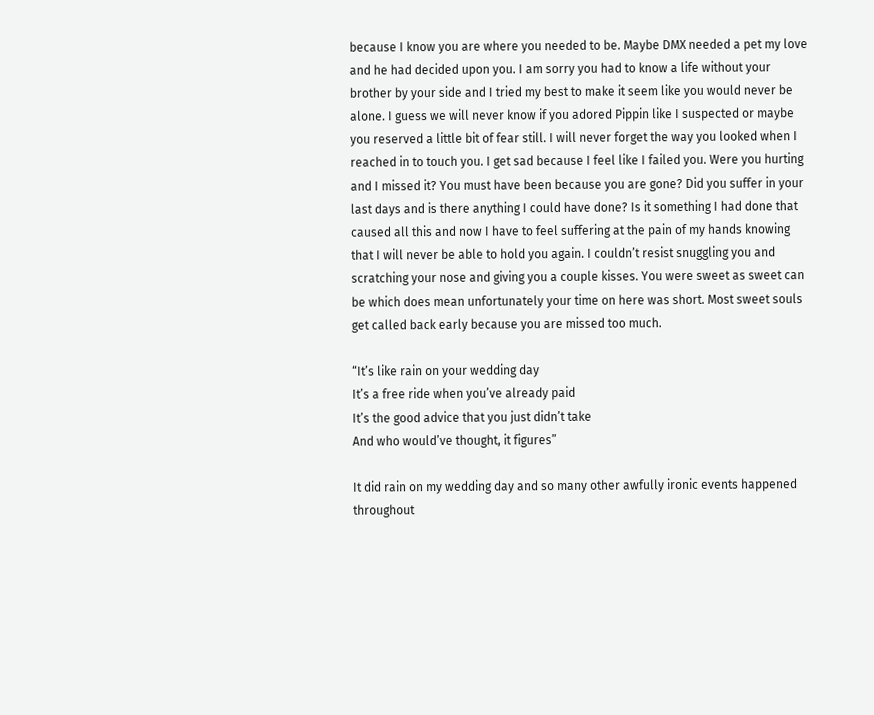because I know you are where you needed to be. Maybe DMX needed a pet my love and he had decided upon you. I am sorry you had to know a life without your brother by your side and I tried my best to make it seem like you would never be alone. I guess we will never know if you adored Pippin like I suspected or maybe you reserved a little bit of fear still. I will never forget the way you looked when I reached in to touch you. I get sad because I feel like I failed you. Were you hurting and I missed it? You must have been because you are gone? Did you suffer in your last days and is there anything I could have done? Is it something I had done that caused all this and now I have to feel suffering at the pain of my hands knowing that I will never be able to hold you again. I couldn’t resist snuggling you and scratching your nose and giving you a couple kisses. You were sweet as sweet can be which does mean unfortunately your time on here was short. Most sweet souls get called back early because you are missed too much.

“It’s like rain on your wedding day
It’s a free ride when you’ve already paid
It’s the good advice that you just didn’t take
And who would’ve thought, it figures”

It did rain on my wedding day and so many other awfully ironic events happened throughout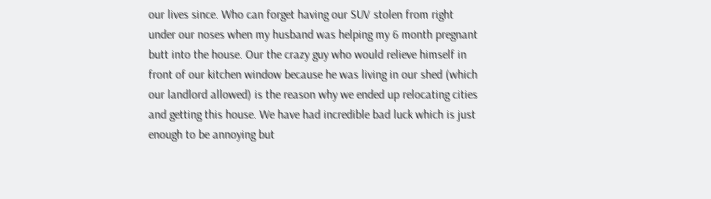our lives since. Who can forget having our SUV stolen from right under our noses when my husband was helping my 6 month pregnant butt into the house. Our the crazy guy who would relieve himself in front of our kitchen window because he was living in our shed (which our landlord allowed) is the reason why we ended up relocating cities and getting this house. We have had incredible bad luck which is just enough to be annoying but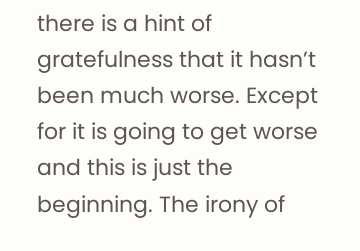there is a hint of gratefulness that it hasn’t been much worse. Except for it is going to get worse and this is just the beginning. The irony of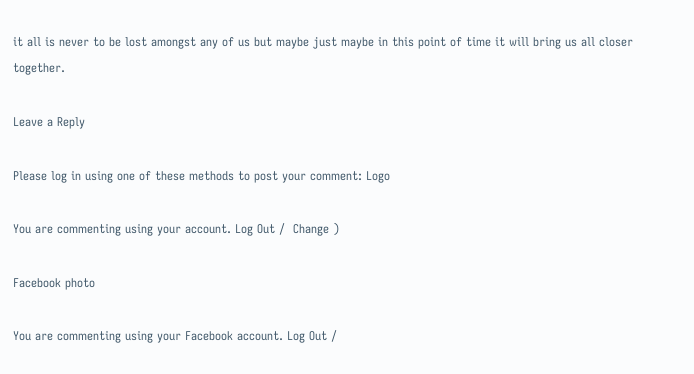it all is never to be lost amongst any of us but maybe just maybe in this point of time it will bring us all closer together.

Leave a Reply

Please log in using one of these methods to post your comment: Logo

You are commenting using your account. Log Out /  Change )

Facebook photo

You are commenting using your Facebook account. Log Out /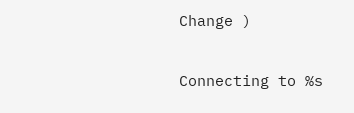Change )

Connecting to %s